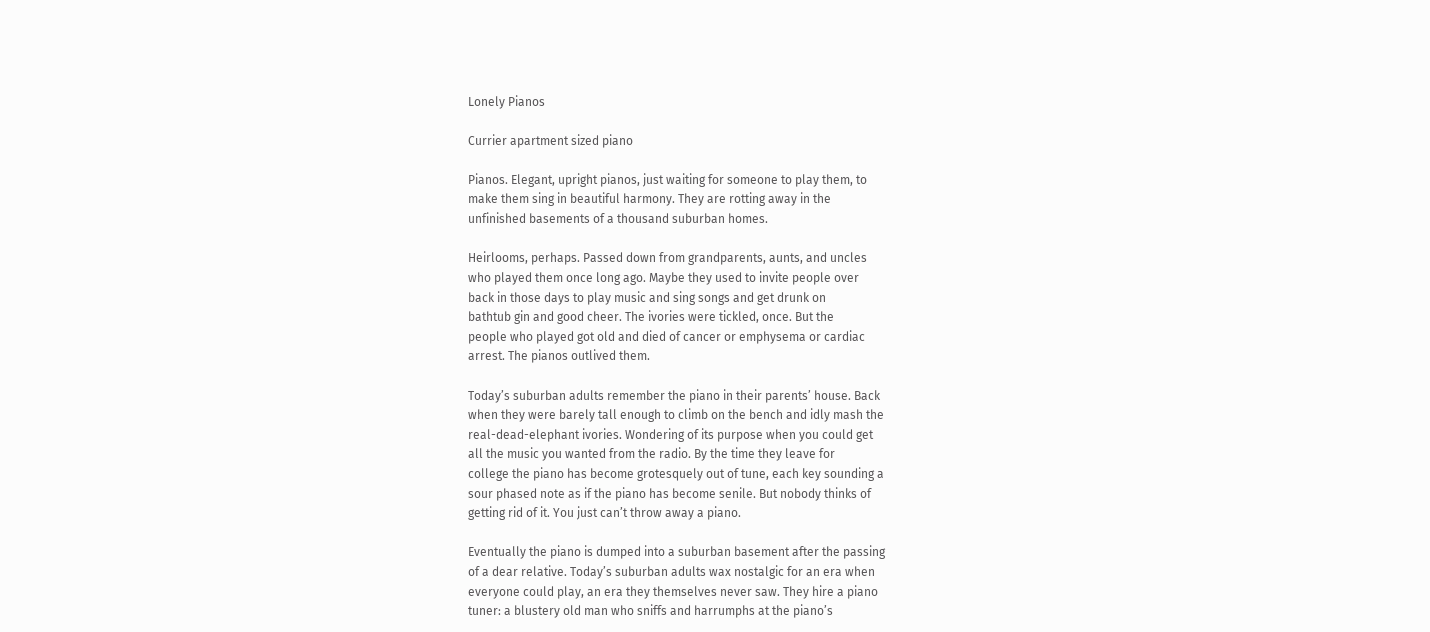Lonely Pianos

Currier apartment sized piano

Pianos. Elegant, upright pianos, just waiting for someone to play them, to
make them sing in beautiful harmony. They are rotting away in the
unfinished basements of a thousand suburban homes.

Heirlooms, perhaps. Passed down from grandparents, aunts, and uncles
who played them once long ago. Maybe they used to invite people over
back in those days to play music and sing songs and get drunk on
bathtub gin and good cheer. The ivories were tickled, once. But the
people who played got old and died of cancer or emphysema or cardiac
arrest. The pianos outlived them.

Today’s suburban adults remember the piano in their parents’ house. Back
when they were barely tall enough to climb on the bench and idly mash the
real-dead-elephant ivories. Wondering of its purpose when you could get
all the music you wanted from the radio. By the time they leave for
college the piano has become grotesquely out of tune, each key sounding a
sour phased note as if the piano has become senile. But nobody thinks of
getting rid of it. You just can’t throw away a piano.

Eventually the piano is dumped into a suburban basement after the passing
of a dear relative. Today’s suburban adults wax nostalgic for an era when
everyone could play, an era they themselves never saw. They hire a piano
tuner: a blustery old man who sniffs and harrumphs at the piano’s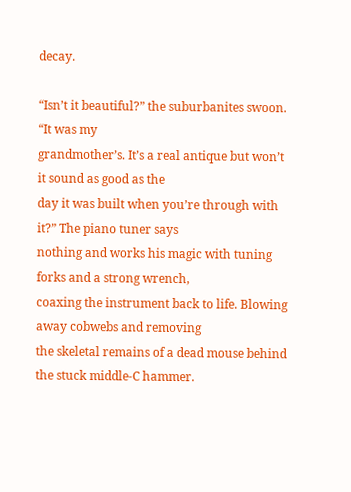decay.

“Isn’t it beautiful?” the suburbanites swoon. “It was my
grandmother’s. It’s a real antique but won’t it sound as good as the
day it was built when you’re through with it?” The piano tuner says
nothing and works his magic with tuning forks and a strong wrench,
coaxing the instrument back to life. Blowing away cobwebs and removing
the skeletal remains of a dead mouse behind the stuck middle-C hammer.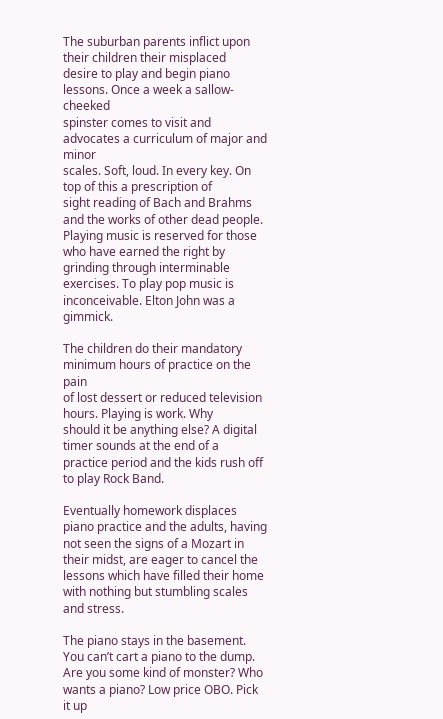The suburban parents inflict upon their children their misplaced
desire to play and begin piano lessons. Once a week a sallow-cheeked
spinster comes to visit and advocates a curriculum of major and minor
scales. Soft, loud. In every key. On top of this a prescription of
sight reading of Bach and Brahms and the works of other dead people.
Playing music is reserved for those who have earned the right by
grinding through interminable exercises. To play pop music is
inconceivable. Elton John was a gimmick.

The children do their mandatory minimum hours of practice on the pain
of lost dessert or reduced television hours. Playing is work. Why
should it be anything else? A digital timer sounds at the end of a
practice period and the kids rush off to play Rock Band.

Eventually homework displaces piano practice and the adults, having
not seen the signs of a Mozart in their midst, are eager to cancel the
lessons which have filled their home with nothing but stumbling scales
and stress.

The piano stays in the basement. You can’t cart a piano to the dump.
Are you some kind of monster? Who wants a piano? Low price OBO. Pick
it up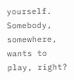yourself. Somebody, somewhere, wants to play, right?